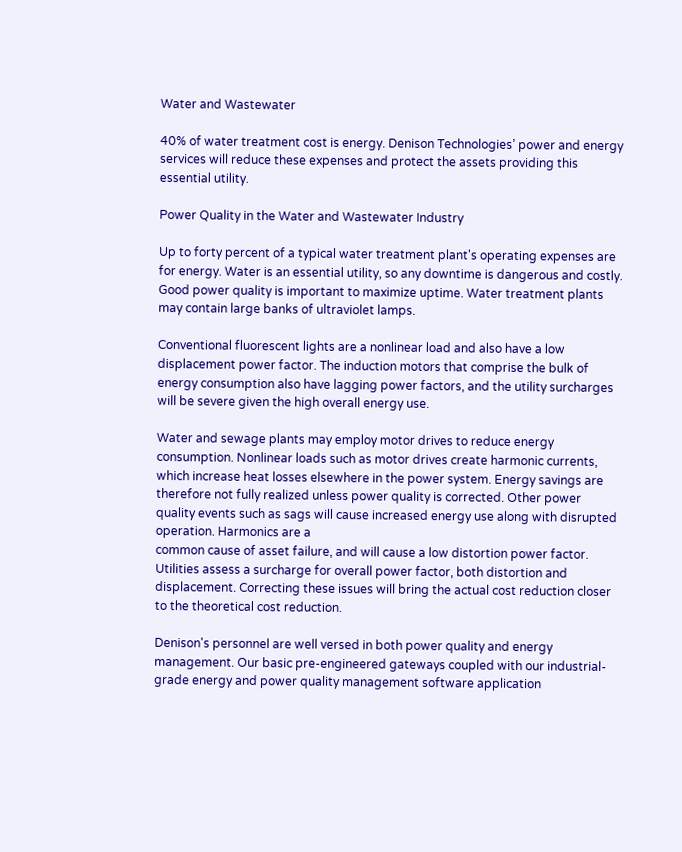Water and Wastewater

40% of water treatment cost is energy. Denison Technologies’ power and energy services will reduce these expenses and protect the assets providing this essential utility.

Power Quality in the Water and Wastewater Industry

Up to forty percent of a typical water treatment plant's operating expenses are for energy. Water is an essential utility, so any downtime is dangerous and costly. Good power quality is important to maximize uptime. Water treatment plants may contain large banks of ultraviolet lamps.

Conventional fluorescent lights are a nonlinear load and also have a low displacement power factor. The induction motors that comprise the bulk of energy consumption also have lagging power factors, and the utility surcharges will be severe given the high overall energy use.

Water and sewage plants may employ motor drives to reduce energy consumption. Nonlinear loads such as motor drives create harmonic currents, which increase heat losses elsewhere in the power system. Energy savings are therefore not fully realized unless power quality is corrected. Other power quality events such as sags will cause increased energy use along with disrupted operation. Harmonics are a
common cause of asset failure, and will cause a low distortion power factor. Utilities assess a surcharge for overall power factor, both distortion and displacement. Correcting these issues will bring the actual cost reduction closer to the theoretical cost reduction.

Denison's personnel are well versed in both power quality and energy management. Our basic pre-engineered gateways coupled with our industrial-grade energy and power quality management software application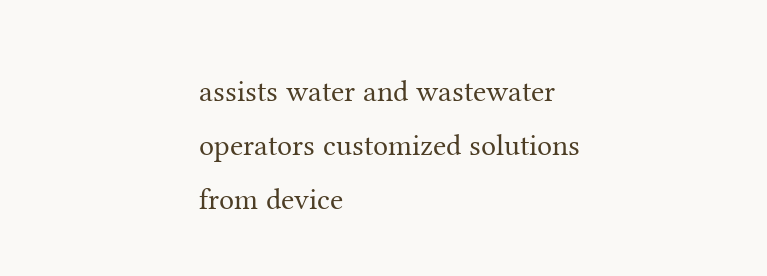assists water and wastewater operators customized solutions from device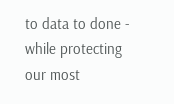to data to done - while protecting our most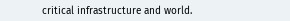critical infrastructure and world.